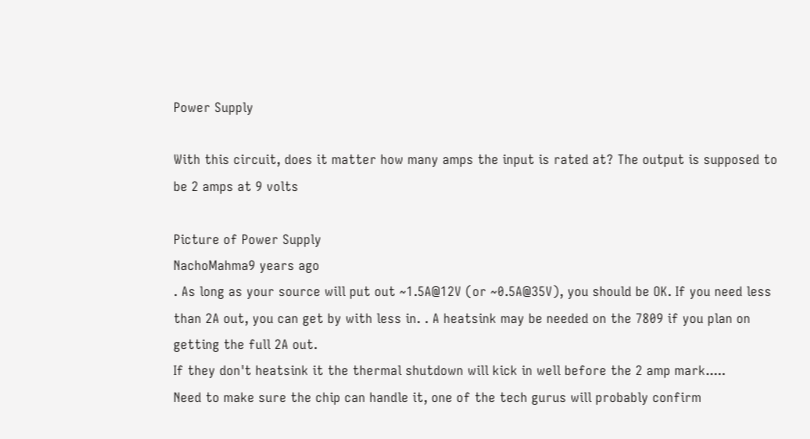Power Supply

With this circuit, does it matter how many amps the input is rated at? The output is supposed to be 2 amps at 9 volts

Picture of Power Supply
NachoMahma9 years ago
. As long as your source will put out ~1.5A@12V (or ~0.5A@35V), you should be OK. If you need less than 2A out, you can get by with less in. . A heatsink may be needed on the 7809 if you plan on getting the full 2A out.
If they don't heatsink it the thermal shutdown will kick in well before the 2 amp mark.....
Need to make sure the chip can handle it, one of the tech gurus will probably confirm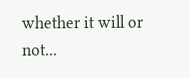whether it will or not...